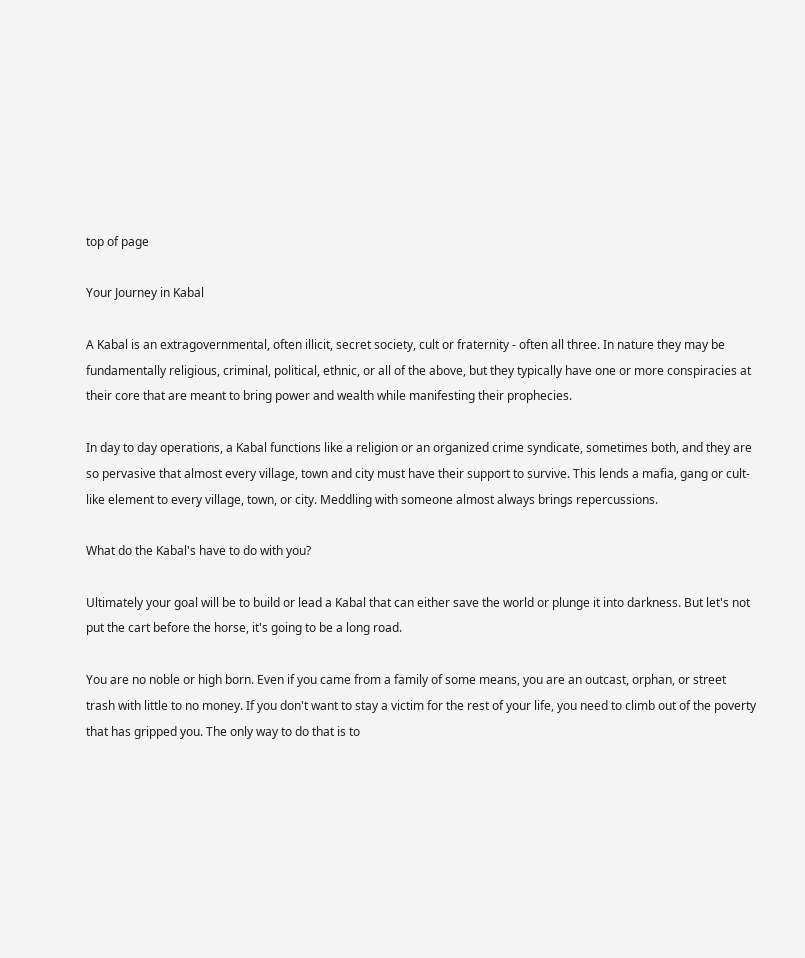top of page

Your Journey in Kabal

A Kabal is an extragovernmental, often illicit, secret society, cult or fraternity - often all three. In nature they may be fundamentally religious, criminal, political, ethnic, or all of the above, but they typically have one or more conspiracies at their core that are meant to bring power and wealth while manifesting their prophecies.

In day to day operations, a Kabal functions like a religion or an organized crime syndicate, sometimes both, and they are so pervasive that almost every village, town and city must have their support to survive. This lends a mafia, gang or cult-like element to every village, town, or city. Meddling with someone almost always brings repercussions.

What do the Kabal's have to do with you?

Ultimately your goal will be to build or lead a Kabal that can either save the world or plunge it into darkness. But let's not put the cart before the horse, it's going to be a long road.

You are no noble or high born. Even if you came from a family of some means, you are an outcast, orphan, or street trash with little to no money. If you don't want to stay a victim for the rest of your life, you need to climb out of the poverty that has gripped you. The only way to do that is to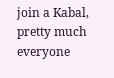join a Kabal, pretty much everyone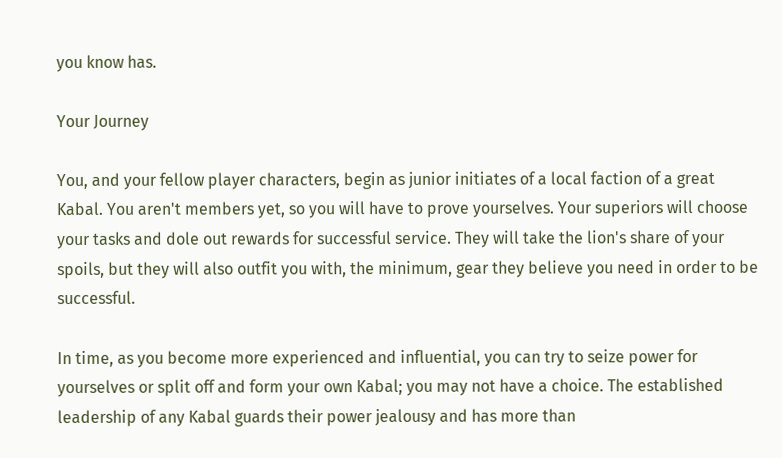you know has.

Your Journey

You, and your fellow player characters, begin as junior initiates of a local faction of a great Kabal. You aren't members yet, so you will have to prove yourselves. Your superiors will choose your tasks and dole out rewards for successful service. They will take the lion's share of your spoils, but they will also outfit you with, the minimum, gear they believe you need in order to be successful.

In time, as you become more experienced and influential, you can try to seize power for yourselves or split off and form your own Kabal; you may not have a choice. The established leadership of any Kabal guards their power jealousy and has more than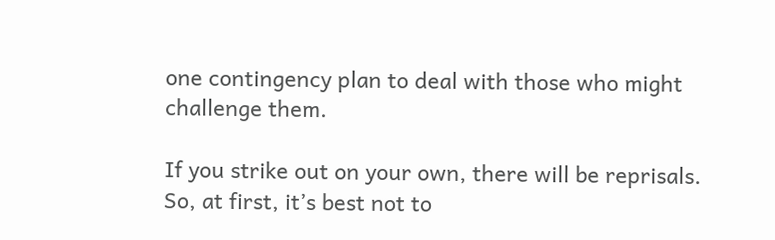one contingency plan to deal with those who might challenge them.

If you strike out on your own, there will be reprisals. So, at first, it’s best not to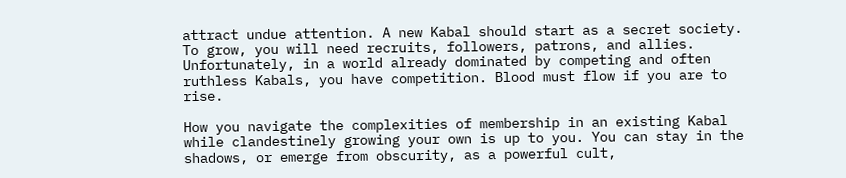attract undue attention. A new Kabal should start as a secret society. To grow, you will need recruits, followers, patrons, and allies. Unfortunately, in a world already dominated by competing and often ruthless Kabals, you have competition. Blood must flow if you are to rise.

How you navigate the complexities of membership in an existing Kabal while clandestinely growing your own is up to you. You can stay in the shadows, or emerge from obscurity, as a powerful cult,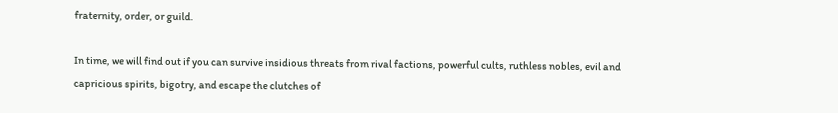fraternity, order, or guild.

In time, we will find out if you can survive insidious threats from rival factions, powerful cults, ruthless nobles, evil and capricious spirits, bigotry, and escape the clutches of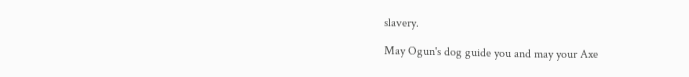slavery.

May Ogun's dog guide you and may your Axe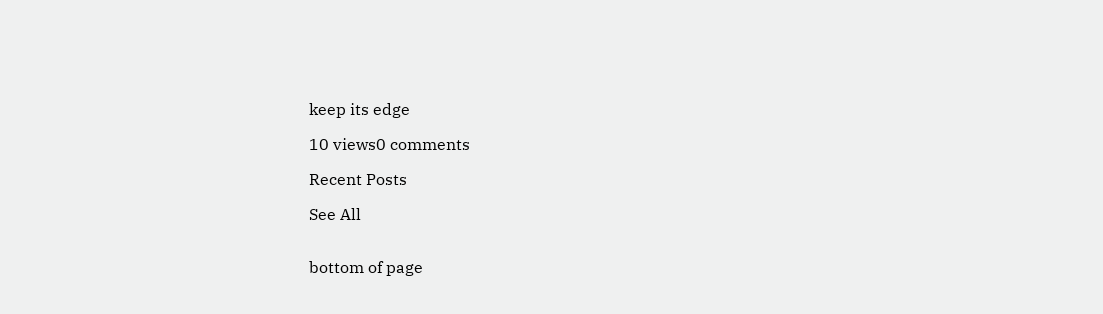keep its edge

10 views0 comments

Recent Posts

See All


bottom of page